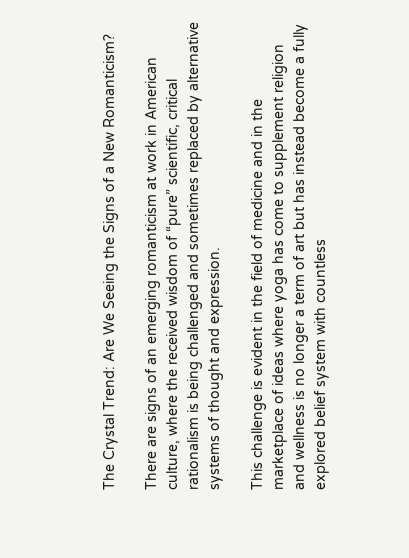The Crystal Trend: Are We Seeing the Signs of a New Romanticism?

There are signs of an emerging romanticism at work in American culture, where the received wisdom of “pure” scientific, critical rationalism is being challenged and sometimes replaced by alternative systems of thought and expression.

This challenge is evident in the field of medicine and in the marketplace of ideas where yoga has come to supplement religion and wellness is no longer a term of art but has instead become a fully explored belief system with countless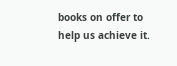books on offer to help us achieve it.